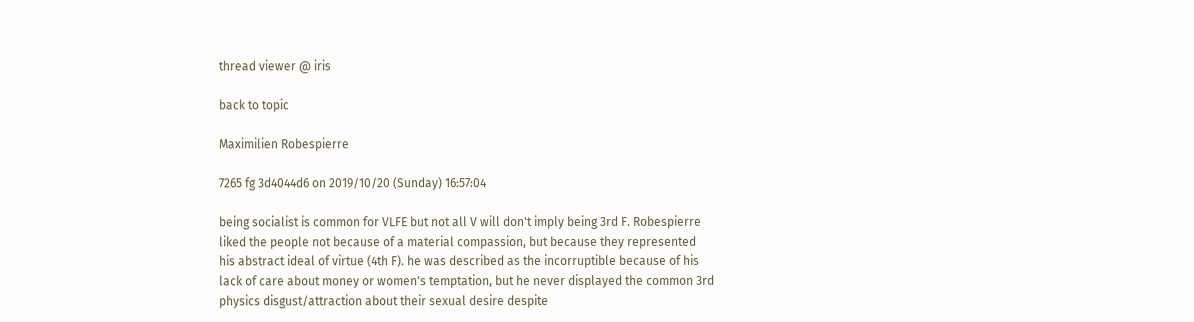thread viewer @ iris

back to topic

Maximilien Robespierre

7265 fg 3d4044d6 on 2019/10/20 (Sunday) 16:57:04

being socialist is common for VLFE but not all V will don't imply being 3rd F. Robespierre liked the people not because of a material compassion, but because they represented his abstract ideal of virtue (4th F). he was described as the incorruptible because of his lack of care about money or women's temptation, but he never displayed the common 3rd physics disgust/attraction about their sexual desire despite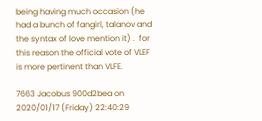being having much occasion (he had a bunch of fangirl, talanov and the syntax of love mention it) .  for this reason the official vote of VLEF is more pertinent than VLFE.

7663 Jacobus 900d2bea on 2020/01/17 (Friday) 22:40:29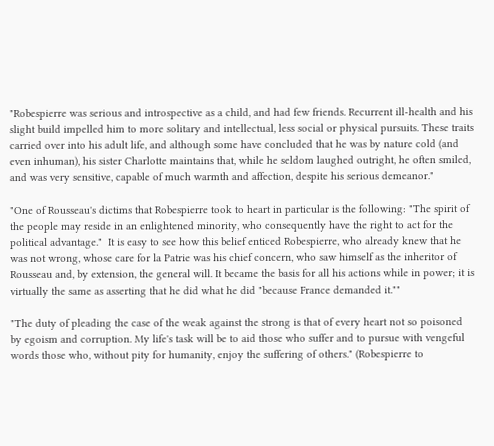"Robespierre was serious and introspective as a child, and had few friends. Recurrent ill-health and his slight build impelled him to more solitary and intellectual, less social or physical pursuits. These traits carried over into his adult life, and although some have concluded that he was by nature cold (and even inhuman), his sister Charlotte maintains that, while he seldom laughed outright, he often smiled, and was very sensitive, capable of much warmth and affection, despite his serious demeanor."

"One of Rousseau's dictims that Robespierre took to heart in particular is the following: "The spirit of the people may reside in an enlightened minority, who consequently have the right to act for the political advantage."  It is easy to see how this belief enticed Robespierre, who already knew that he was not wrong, whose care for la Patrie was his chief concern, who saw himself as the inheritor of Rousseau and, by extension, the general will. It became the basis for all his actions while in power; it is virtually the same as asserting that he did what he did "because France demanded it.""

"The duty of pleading the case of the weak against the strong is that of every heart not so poisoned by egoism and corruption. My life's task will be to aid those who suffer and to pursue with vengeful words those who, without pity for humanity, enjoy the suffering of others." (Robespierre to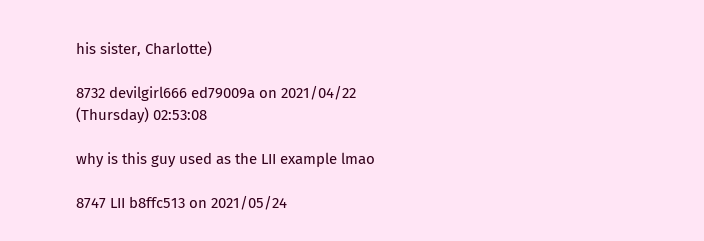his sister, Charlotte)

8732 devilgirl666 ed79009a on 2021/04/22 (Thursday) 02:53:08

why is this guy used as the LII example lmao

8747 LII b8ffc513 on 2021/05/24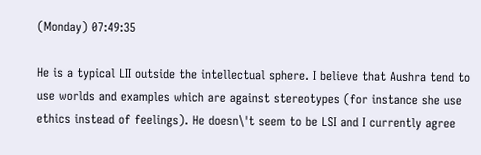(Monday) 07:49:35

He is a typical LII outside the intellectual sphere. I believe that Aushra tend to use worlds and examples which are against stereotypes (for instance she use ethics instead of feelings). He doesn\'t seem to be LSI and I currently agree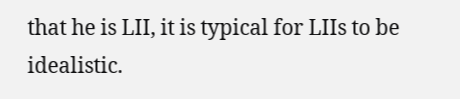that he is LII, it is typical for LIIs to be idealistic.